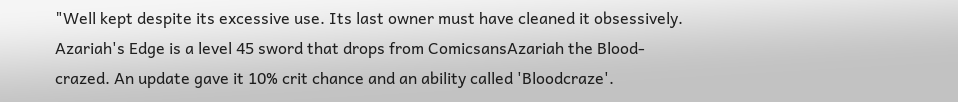"Well kept despite its excessive use. Its last owner must have cleaned it obsessively.
Azariah's Edge is a level 45 sword that drops from ComicsansAzariah the Blood-crazed. An update gave it 10% crit chance and an ability called 'Bloodcraze'.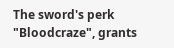The sword's perk "Bloodcraze", grants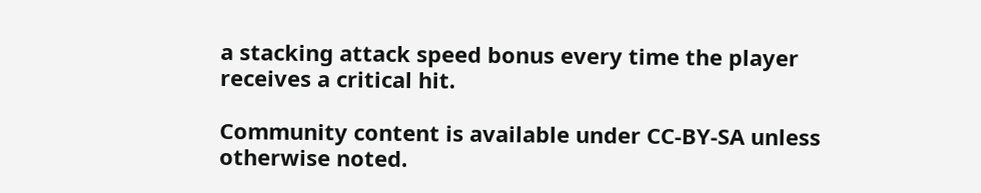a stacking attack speed bonus every time the player receives a critical hit.

Community content is available under CC-BY-SA unless otherwise noted.